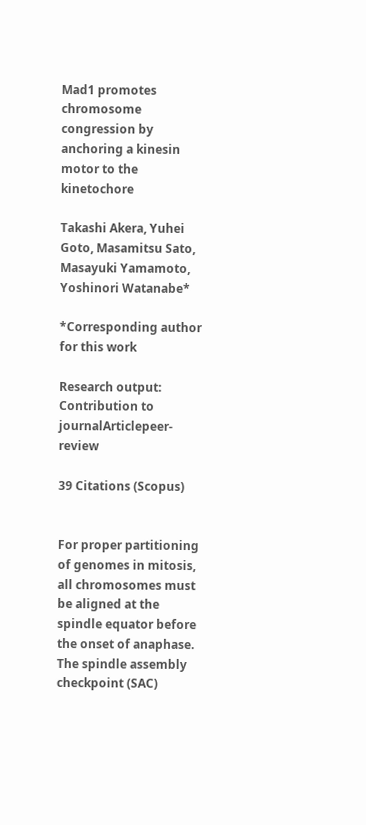Mad1 promotes chromosome congression by anchoring a kinesin motor to the kinetochore

Takashi Akera, Yuhei Goto, Masamitsu Sato, Masayuki Yamamoto, Yoshinori Watanabe*

*Corresponding author for this work

Research output: Contribution to journalArticlepeer-review

39 Citations (Scopus)


For proper partitioning of genomes in mitosis, all chromosomes must be aligned at the spindle equator before the onset of anaphase. The spindle assembly checkpoint (SAC)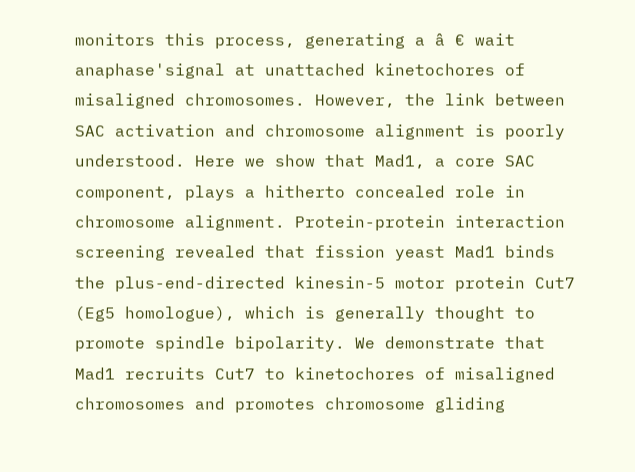monitors this process, generating a â € wait anaphase'signal at unattached kinetochores of misaligned chromosomes. However, the link between SAC activation and chromosome alignment is poorly understood. Here we show that Mad1, a core SAC component, plays a hitherto concealed role in chromosome alignment. Protein-protein interaction screening revealed that fission yeast Mad1 binds the plus-end-directed kinesin-5 motor protein Cut7 (Eg5 homologue), which is generally thought to promote spindle bipolarity. We demonstrate that Mad1 recruits Cut7 to kinetochores of misaligned chromosomes and promotes chromosome gliding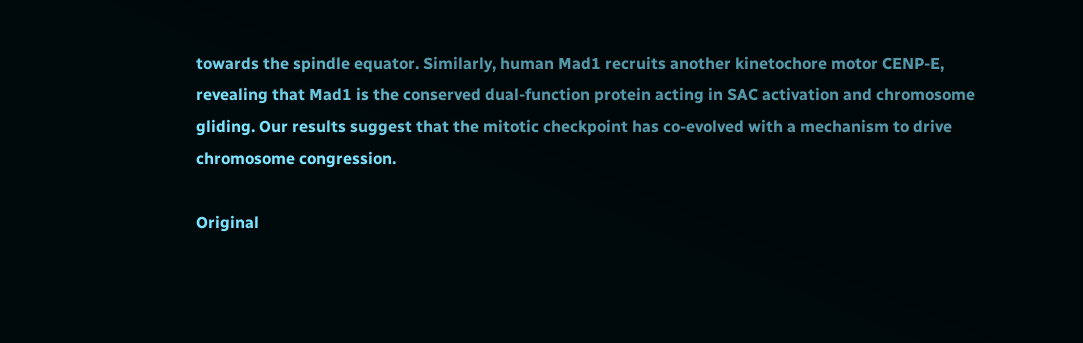towards the spindle equator. Similarly, human Mad1 recruits another kinetochore motor CENP-E, revealing that Mad1 is the conserved dual-function protein acting in SAC activation and chromosome gliding. Our results suggest that the mitotic checkpoint has co-evolved with a mechanism to drive chromosome congression.

Original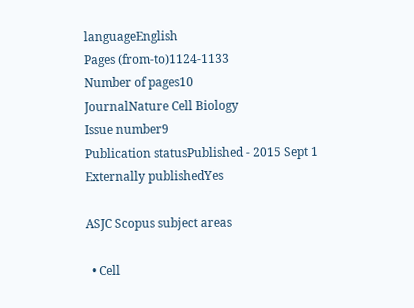languageEnglish
Pages (from-to)1124-1133
Number of pages10
JournalNature Cell Biology
Issue number9
Publication statusPublished - 2015 Sept 1
Externally publishedYes

ASJC Scopus subject areas

  • Cell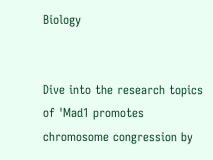Biology


Dive into the research topics of 'Mad1 promotes chromosome congression by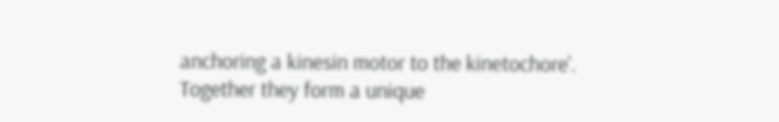anchoring a kinesin motor to the kinetochore'. Together they form a unique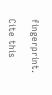fingerprint.

Cite this